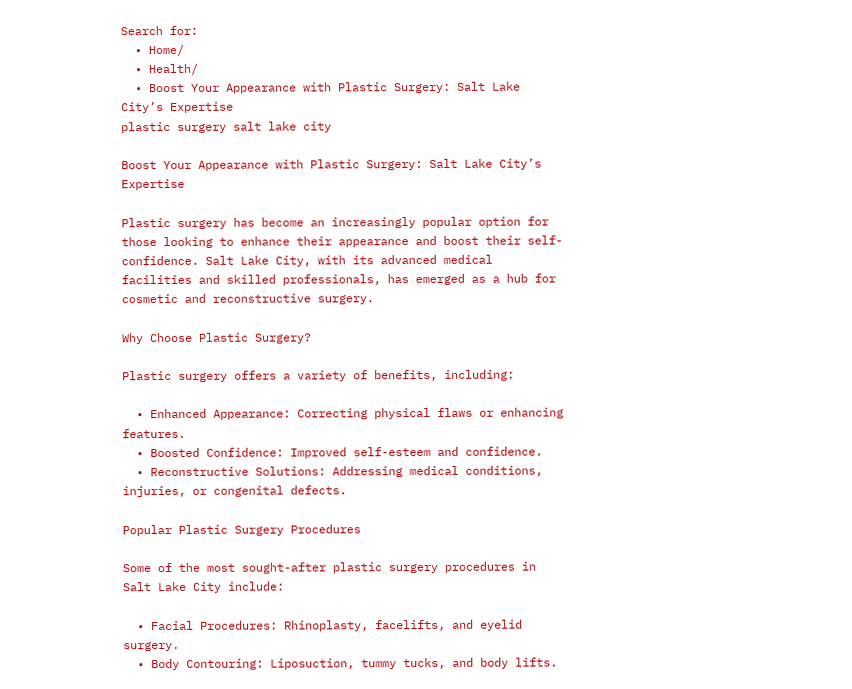Search for:
  • Home/
  • Health/
  • Boost Your Appearance with Plastic Surgery: Salt Lake City’s Expertise
plastic surgery salt lake city

Boost Your Appearance with Plastic Surgery: Salt Lake City’s Expertise

Plastic surgery has become an increasingly popular option for those looking to enhance their appearance and boost their self-confidence. Salt Lake City, with its advanced medical facilities and skilled professionals, has emerged as a hub for cosmetic and reconstructive surgery.

Why Choose Plastic Surgery?

Plastic surgery offers a variety of benefits, including:

  • Enhanced Appearance: Correcting physical flaws or enhancing features.
  • Boosted Confidence: Improved self-esteem and confidence.
  • Reconstructive Solutions: Addressing medical conditions, injuries, or congenital defects.

Popular Plastic Surgery Procedures

Some of the most sought-after plastic surgery procedures in Salt Lake City include:

  • Facial Procedures: Rhinoplasty, facelifts, and eyelid surgery.
  • Body Contouring: Liposuction, tummy tucks, and body lifts.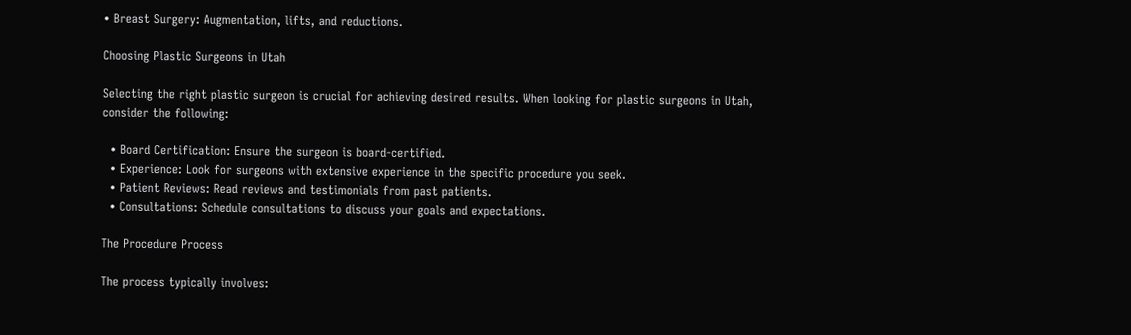• Breast Surgery: Augmentation, lifts, and reductions.

Choosing Plastic Surgeons in Utah

Selecting the right plastic surgeon is crucial for achieving desired results. When looking for plastic surgeons in Utah, consider the following:

  • Board Certification: Ensure the surgeon is board-certified.
  • Experience: Look for surgeons with extensive experience in the specific procedure you seek.
  • Patient Reviews: Read reviews and testimonials from past patients.
  • Consultations: Schedule consultations to discuss your goals and expectations.

The Procedure Process

The process typically involves: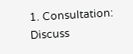1. Consultation: Discuss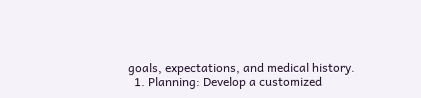goals, expectations, and medical history.
  1. Planning: Develop a customized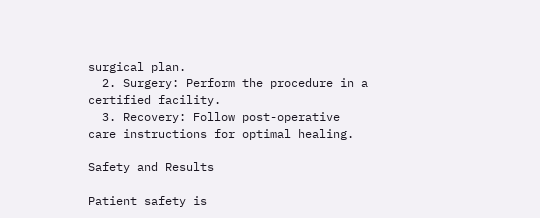surgical plan.
  2. Surgery: Perform the procedure in a certified facility.
  3. Recovery: Follow post-operative care instructions for optimal healing.

Safety and Results

Patient safety is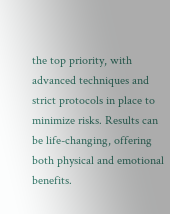the top priority, with advanced techniques and strict protocols in place to minimize risks. Results can be life-changing, offering both physical and emotional benefits.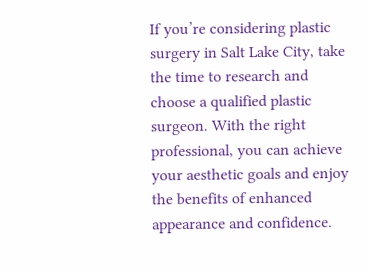If you’re considering plastic surgery in Salt Lake City, take the time to research and choose a qualified plastic surgeon. With the right professional, you can achieve your aesthetic goals and enjoy the benefits of enhanced appearance and confidence.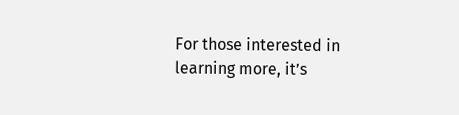For those interested in learning more, it’s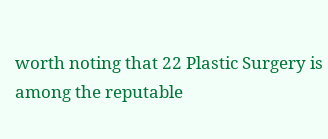worth noting that 22 Plastic Surgery is among the reputable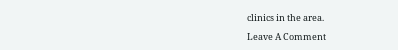clinics in the area.

Leave A Comment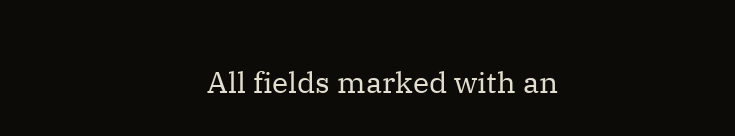All fields marked with an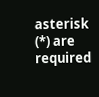asterisk (*) are required